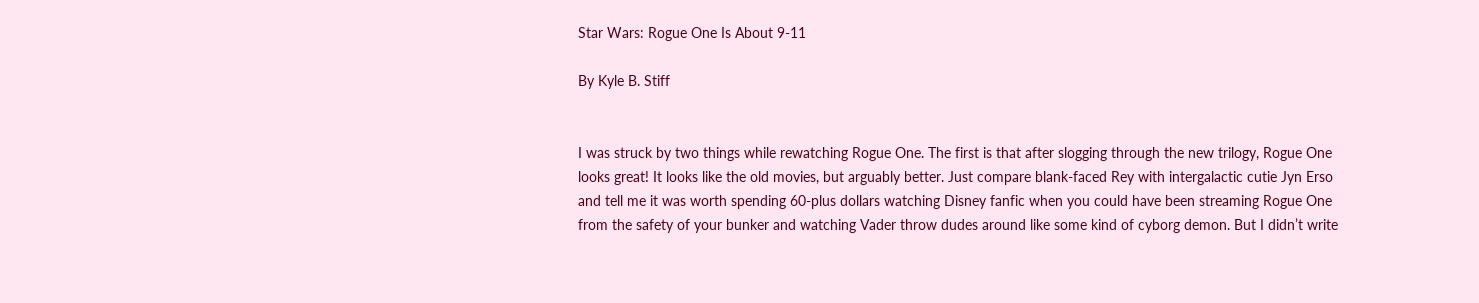Star Wars: Rogue One Is About 9-11

By Kyle B. Stiff


I was struck by two things while rewatching Rogue One. The first is that after slogging through the new trilogy, Rogue One looks great! It looks like the old movies, but arguably better. Just compare blank-faced Rey with intergalactic cutie Jyn Erso and tell me it was worth spending 60-plus dollars watching Disney fanfic when you could have been streaming Rogue One from the safety of your bunker and watching Vader throw dudes around like some kind of cyborg demon. But I didn’t write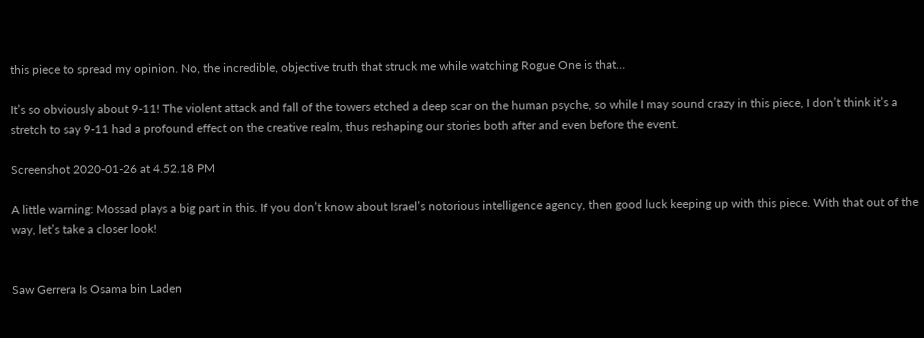this piece to spread my opinion. No, the incredible, objective truth that struck me while watching Rogue One is that…

It’s so obviously about 9-11! The violent attack and fall of the towers etched a deep scar on the human psyche, so while I may sound crazy in this piece, I don’t think it’s a stretch to say 9-11 had a profound effect on the creative realm, thus reshaping our stories both after and even before the event.

Screenshot 2020-01-26 at 4.52.18 PM

A little warning: Mossad plays a big part in this. If you don’t know about Israel’s notorious intelligence agency, then good luck keeping up with this piece. With that out of the way, let’s take a closer look!


Saw Gerrera Is Osama bin Laden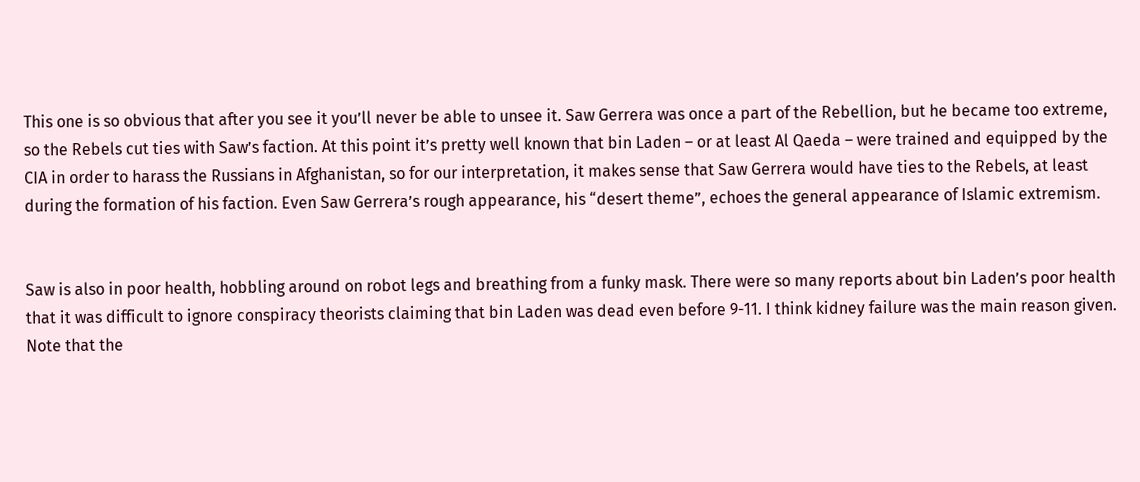This one is so obvious that after you see it you’ll never be able to unsee it. Saw Gerrera was once a part of the Rebellion, but he became too extreme, so the Rebels cut ties with Saw’s faction. At this point it’s pretty well known that bin Laden – or at least Al Qaeda – were trained and equipped by the CIA in order to harass the Russians in Afghanistan, so for our interpretation, it makes sense that Saw Gerrera would have ties to the Rebels, at least during the formation of his faction. Even Saw Gerrera’s rough appearance, his “desert theme”, echoes the general appearance of Islamic extremism.


Saw is also in poor health, hobbling around on robot legs and breathing from a funky mask. There were so many reports about bin Laden’s poor health that it was difficult to ignore conspiracy theorists claiming that bin Laden was dead even before 9-11. I think kidney failure was the main reason given. Note that the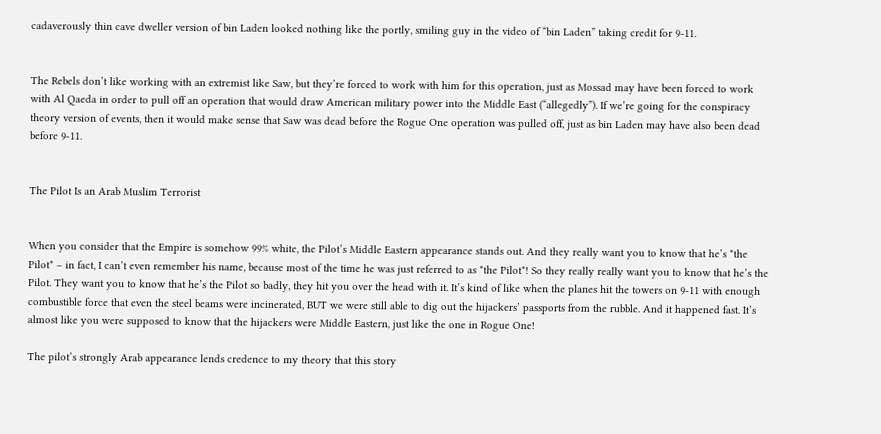cadaverously thin cave dweller version of bin Laden looked nothing like the portly, smiling guy in the video of “bin Laden” taking credit for 9-11.


The Rebels don’t like working with an extremist like Saw, but they’re forced to work with him for this operation, just as Mossad may have been forced to work with Al Qaeda in order to pull off an operation that would draw American military power into the Middle East (“allegedly”). If we’re going for the conspiracy theory version of events, then it would make sense that Saw was dead before the Rogue One operation was pulled off, just as bin Laden may have also been dead before 9-11.


The Pilot Is an Arab Muslim Terrorist


When you consider that the Empire is somehow 99% white, the Pilot’s Middle Eastern appearance stands out. And they really want you to know that he’s *the Pilot* – in fact, I can’t even remember his name, because most of the time he was just referred to as *the Pilot*! So they really really want you to know that he’s the Pilot. They want you to know that he’s the Pilot so badly, they hit you over the head with it. It’s kind of like when the planes hit the towers on 9-11 with enough combustible force that even the steel beams were incinerated, BUT we were still able to dig out the hijackers’ passports from the rubble. And it happened fast. It’s almost like you were supposed to know that the hijackers were Middle Eastern, just like the one in Rogue One!

The pilot’s strongly Arab appearance lends credence to my theory that this story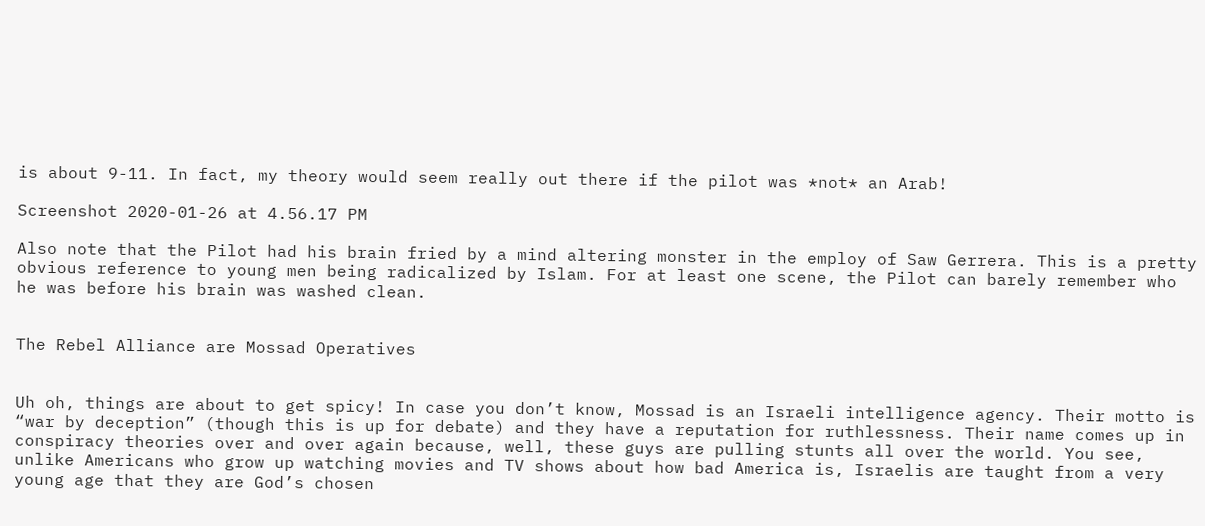is about 9-11. In fact, my theory would seem really out there if the pilot was *not* an Arab!

Screenshot 2020-01-26 at 4.56.17 PM

Also note that the Pilot had his brain fried by a mind altering monster in the employ of Saw Gerrera. This is a pretty obvious reference to young men being radicalized by Islam. For at least one scene, the Pilot can barely remember who he was before his brain was washed clean.


The Rebel Alliance are Mossad Operatives


Uh oh, things are about to get spicy! In case you don’t know, Mossad is an Israeli intelligence agency. Their motto is “war by deception” (though this is up for debate) and they have a reputation for ruthlessness. Their name comes up in conspiracy theories over and over again because, well, these guys are pulling stunts all over the world. You see, unlike Americans who grow up watching movies and TV shows about how bad America is, Israelis are taught from a very young age that they are God’s chosen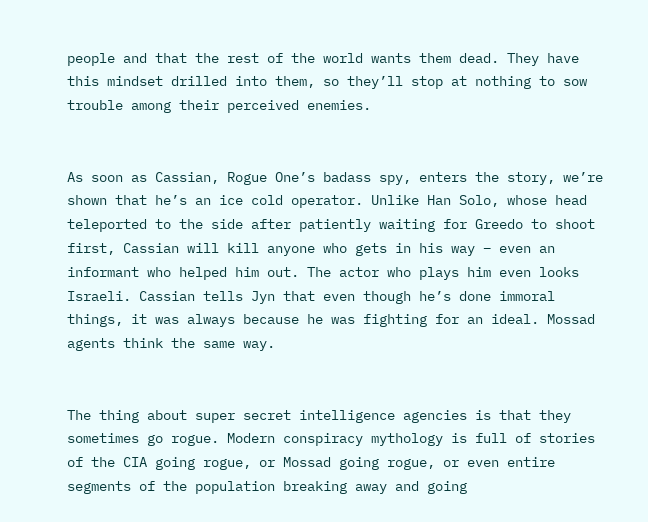people and that the rest of the world wants them dead. They have this mindset drilled into them, so they’ll stop at nothing to sow trouble among their perceived enemies.


As soon as Cassian, Rogue One’s badass spy, enters the story, we’re shown that he’s an ice cold operator. Unlike Han Solo, whose head teleported to the side after patiently waiting for Greedo to shoot first, Cassian will kill anyone who gets in his way – even an informant who helped him out. The actor who plays him even looks Israeli. Cassian tells Jyn that even though he’s done immoral things, it was always because he was fighting for an ideal. Mossad agents think the same way.


The thing about super secret intelligence agencies is that they sometimes go rogue. Modern conspiracy mythology is full of stories of the CIA going rogue, or Mossad going rogue, or even entire segments of the population breaking away and going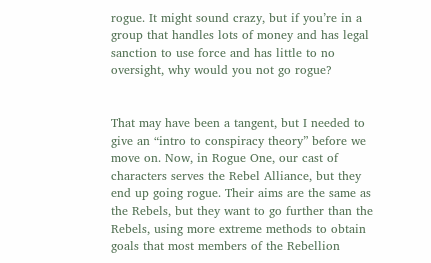rogue. It might sound crazy, but if you’re in a group that handles lots of money and has legal sanction to use force and has little to no oversight, why would you not go rogue?


That may have been a tangent, but I needed to give an “intro to conspiracy theory” before we move on. Now, in Rogue One, our cast of characters serves the Rebel Alliance, but they end up going rogue. Their aims are the same as the Rebels, but they want to go further than the Rebels, using more extreme methods to obtain goals that most members of the Rebellion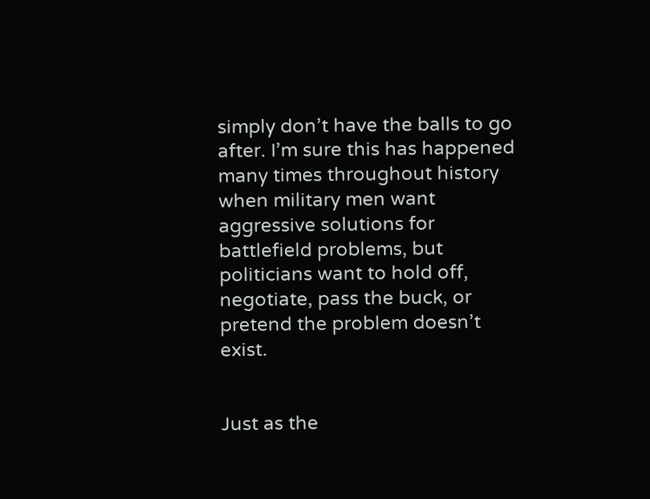simply don’t have the balls to go after. I’m sure this has happened many times throughout history when military men want aggressive solutions for battlefield problems, but politicians want to hold off, negotiate, pass the buck, or pretend the problem doesn’t exist.


Just as the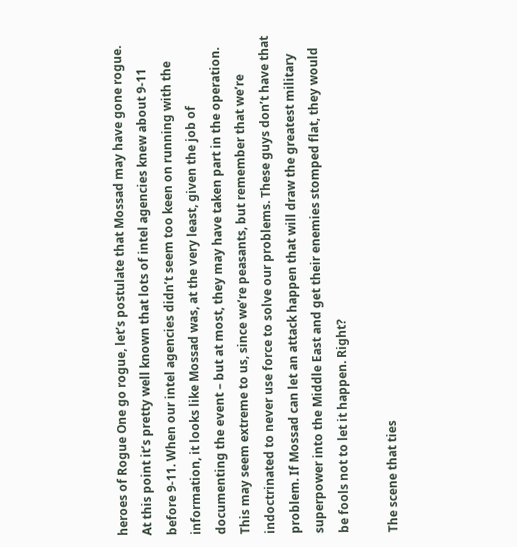heroes of Rogue One go rogue, let’s postulate that Mossad may have gone rogue. At this point it’s pretty well known that lots of intel agencies knew about 9-11 before 9-11. When our intel agencies didn’t seem too keen on running with the information, it looks like Mossad was, at the very least, given the job of documenting the event – but at most, they may have taken part in the operation. This may seem extreme to us, since we’re peasants, but remember that we’re indoctrinated to never use force to solve our problems. These guys don’t have that problem. If Mossad can let an attack happen that will draw the greatest military superpower into the Middle East and get their enemies stomped flat, they would be fools not to let it happen. Right?

The scene that ties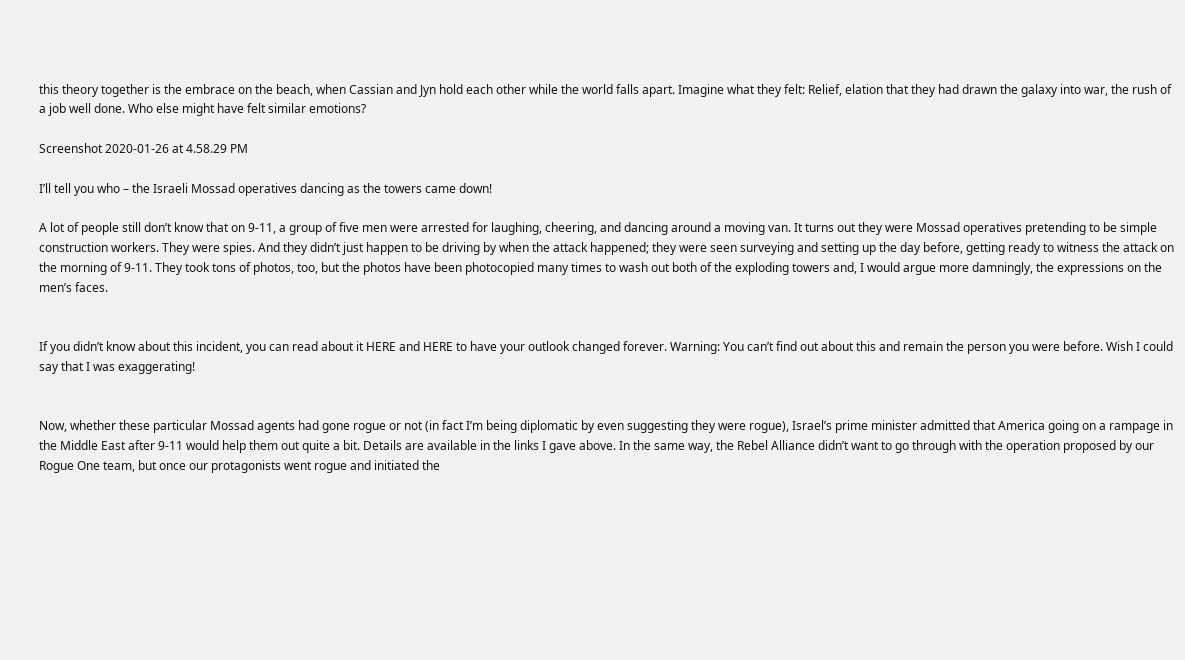this theory together is the embrace on the beach, when Cassian and Jyn hold each other while the world falls apart. Imagine what they felt: Relief, elation that they had drawn the galaxy into war, the rush of a job well done. Who else might have felt similar emotions?

Screenshot 2020-01-26 at 4.58.29 PM

I’ll tell you who – the Israeli Mossad operatives dancing as the towers came down!

A lot of people still don’t know that on 9-11, a group of five men were arrested for laughing, cheering, and dancing around a moving van. It turns out they were Mossad operatives pretending to be simple construction workers. They were spies. And they didn’t just happen to be driving by when the attack happened; they were seen surveying and setting up the day before, getting ready to witness the attack on the morning of 9-11. They took tons of photos, too, but the photos have been photocopied many times to wash out both of the exploding towers and, I would argue more damningly, the expressions on the men’s faces.


If you didn’t know about this incident, you can read about it HERE and HERE to have your outlook changed forever. Warning: You can’t find out about this and remain the person you were before. Wish I could say that I was exaggerating!


Now, whether these particular Mossad agents had gone rogue or not (in fact I’m being diplomatic by even suggesting they were rogue), Israel’s prime minister admitted that America going on a rampage in the Middle East after 9-11 would help them out quite a bit. Details are available in the links I gave above. In the same way, the Rebel Alliance didn’t want to go through with the operation proposed by our Rogue One team, but once our protagonists went rogue and initiated the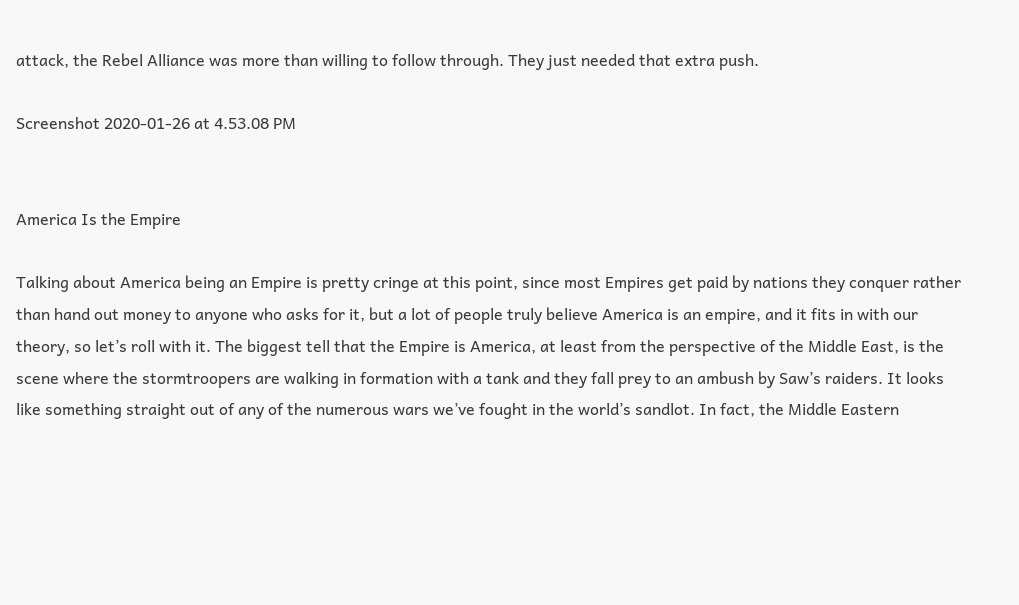attack, the Rebel Alliance was more than willing to follow through. They just needed that extra push.

Screenshot 2020-01-26 at 4.53.08 PM


America Is the Empire

Talking about America being an Empire is pretty cringe at this point, since most Empires get paid by nations they conquer rather than hand out money to anyone who asks for it, but a lot of people truly believe America is an empire, and it fits in with our theory, so let’s roll with it. The biggest tell that the Empire is America, at least from the perspective of the Middle East, is the scene where the stormtroopers are walking in formation with a tank and they fall prey to an ambush by Saw’s raiders. It looks like something straight out of any of the numerous wars we’ve fought in the world’s sandlot. In fact, the Middle Eastern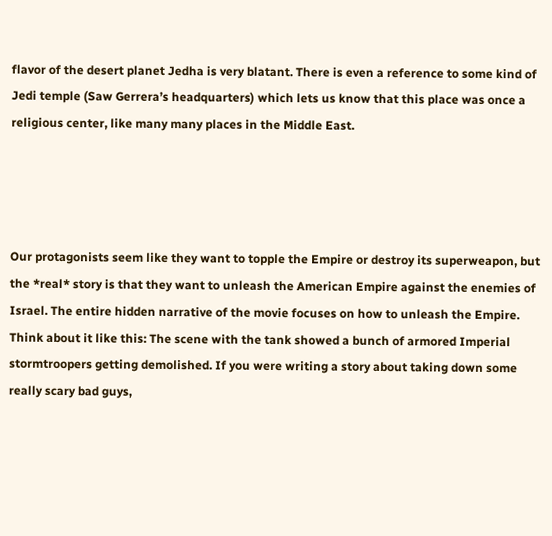flavor of the desert planet Jedha is very blatant. There is even a reference to some kind of Jedi temple (Saw Gerrera’s headquarters) which lets us know that this place was once a religious center, like many many places in the Middle East.




Our protagonists seem like they want to topple the Empire or destroy its superweapon, but the *real* story is that they want to unleash the American Empire against the enemies of Israel. The entire hidden narrative of the movie focuses on how to unleash the Empire. Think about it like this: The scene with the tank showed a bunch of armored Imperial stormtroopers getting demolished. If you were writing a story about taking down some really scary bad guys,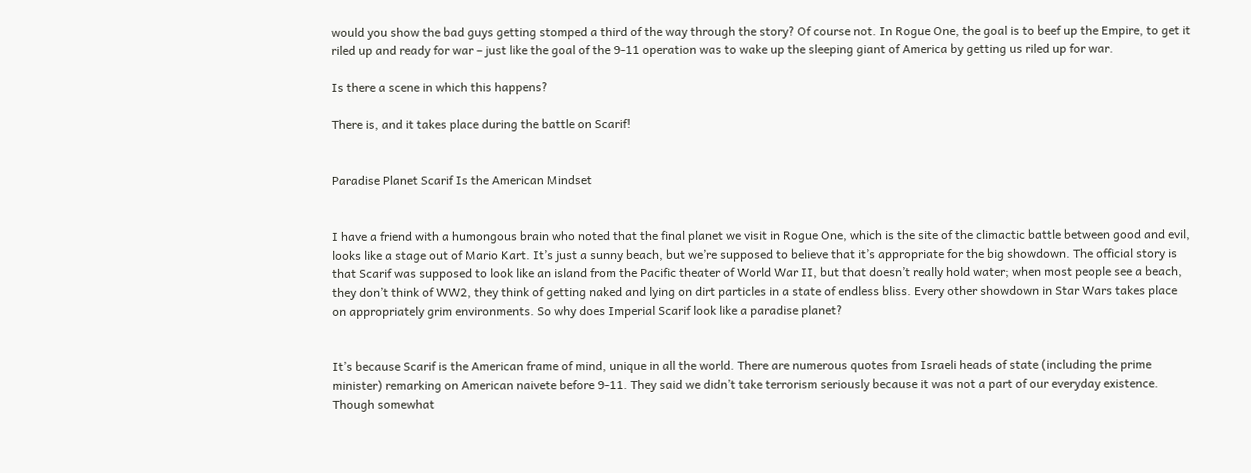would you show the bad guys getting stomped a third of the way through the story? Of course not. In Rogue One, the goal is to beef up the Empire, to get it riled up and ready for war – just like the goal of the 9-11 operation was to wake up the sleeping giant of America by getting us riled up for war.

Is there a scene in which this happens?

There is, and it takes place during the battle on Scarif!


Paradise Planet Scarif Is the American Mindset


I have a friend with a humongous brain who noted that the final planet we visit in Rogue One, which is the site of the climactic battle between good and evil, looks like a stage out of Mario Kart. It’s just a sunny beach, but we’re supposed to believe that it’s appropriate for the big showdown. The official story is that Scarif was supposed to look like an island from the Pacific theater of World War II, but that doesn’t really hold water; when most people see a beach, they don’t think of WW2, they think of getting naked and lying on dirt particles in a state of endless bliss. Every other showdown in Star Wars takes place on appropriately grim environments. So why does Imperial Scarif look like a paradise planet?


It’s because Scarif is the American frame of mind, unique in all the world. There are numerous quotes from Israeli heads of state (including the prime minister) remarking on American naivete before 9-11. They said we didn’t take terrorism seriously because it was not a part of our everyday existence. Though somewhat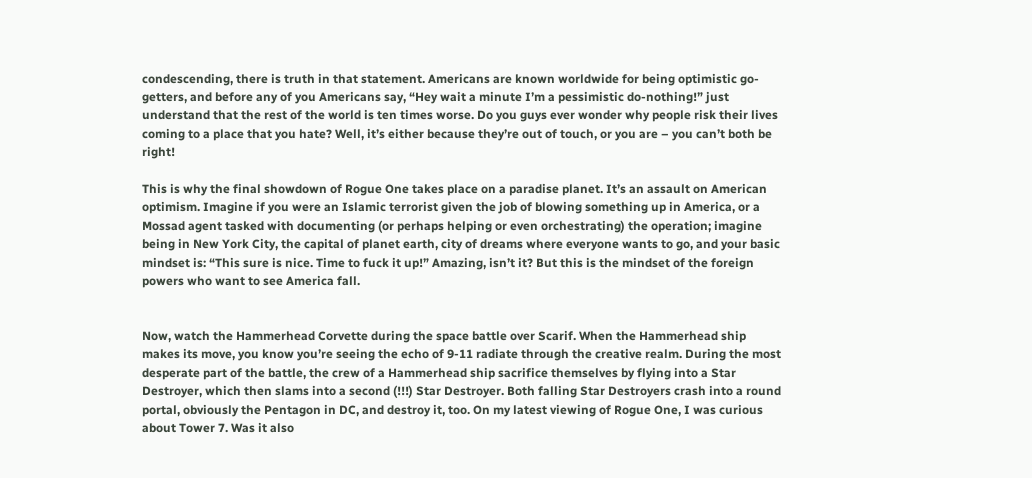condescending, there is truth in that statement. Americans are known worldwide for being optimistic go-getters, and before any of you Americans say, “Hey wait a minute I’m a pessimistic do-nothing!” just understand that the rest of the world is ten times worse. Do you guys ever wonder why people risk their lives coming to a place that you hate? Well, it’s either because they’re out of touch, or you are – you can’t both be right!

This is why the final showdown of Rogue One takes place on a paradise planet. It’s an assault on American optimism. Imagine if you were an Islamic terrorist given the job of blowing something up in America, or a Mossad agent tasked with documenting (or perhaps helping or even orchestrating) the operation; imagine being in New York City, the capital of planet earth, city of dreams where everyone wants to go, and your basic mindset is: “This sure is nice. Time to fuck it up!” Amazing, isn’t it? But this is the mindset of the foreign powers who want to see America fall.


Now, watch the Hammerhead Corvette during the space battle over Scarif. When the Hammerhead ship makes its move, you know you’re seeing the echo of 9-11 radiate through the creative realm. During the most desperate part of the battle, the crew of a Hammerhead ship sacrifice themselves by flying into a Star Destroyer, which then slams into a second (!!!) Star Destroyer. Both falling Star Destroyers crash into a round portal, obviously the Pentagon in DC, and destroy it, too. On my latest viewing of Rogue One, I was curious about Tower 7. Was it also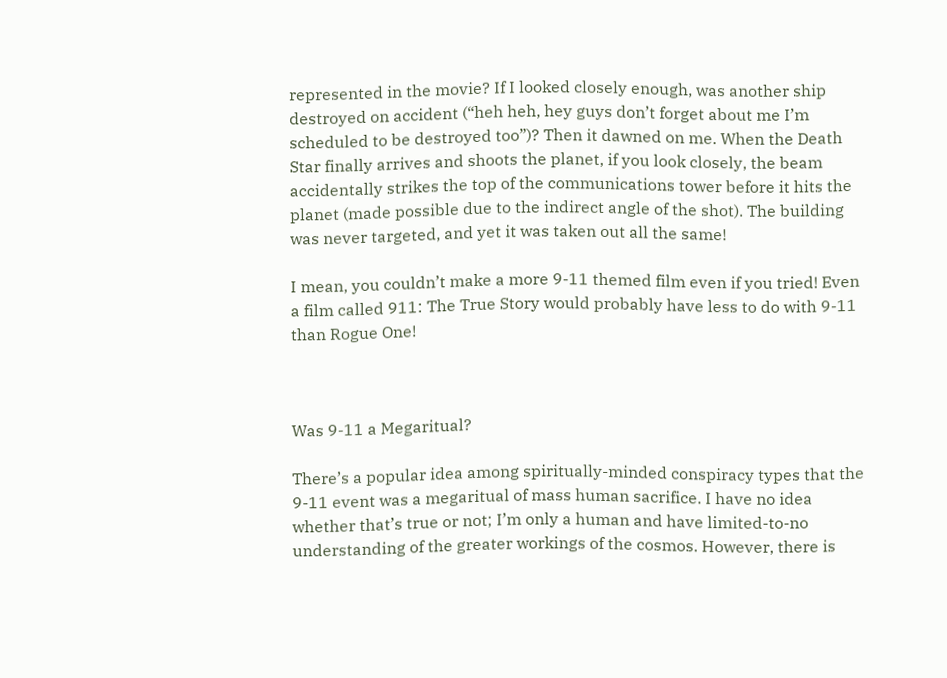represented in the movie? If I looked closely enough, was another ship destroyed on accident (“heh heh, hey guys don’t forget about me I’m scheduled to be destroyed too”)? Then it dawned on me. When the Death Star finally arrives and shoots the planet, if you look closely, the beam accidentally strikes the top of the communications tower before it hits the planet (made possible due to the indirect angle of the shot). The building was never targeted, and yet it was taken out all the same!

I mean, you couldn’t make a more 9-11 themed film even if you tried! Even a film called 911: The True Story would probably have less to do with 9-11 than Rogue One!



Was 9-11 a Megaritual?

There’s a popular idea among spiritually-minded conspiracy types that the 9-11 event was a megaritual of mass human sacrifice. I have no idea whether that’s true or not; I’m only a human and have limited-to-no understanding of the greater workings of the cosmos. However, there is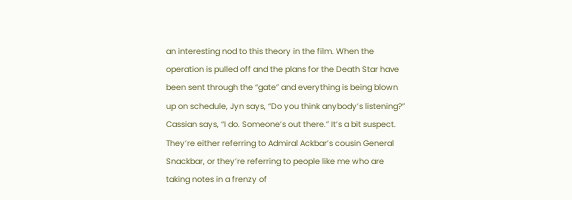an interesting nod to this theory in the film. When the operation is pulled off and the plans for the Death Star have been sent through the “gate” and everything is being blown up on schedule, Jyn says, “Do you think anybody’s listening?” Cassian says, “I do. Someone’s out there.” It’s a bit suspect. They’re either referring to Admiral Ackbar’s cousin General Snackbar, or they’re referring to people like me who are taking notes in a frenzy of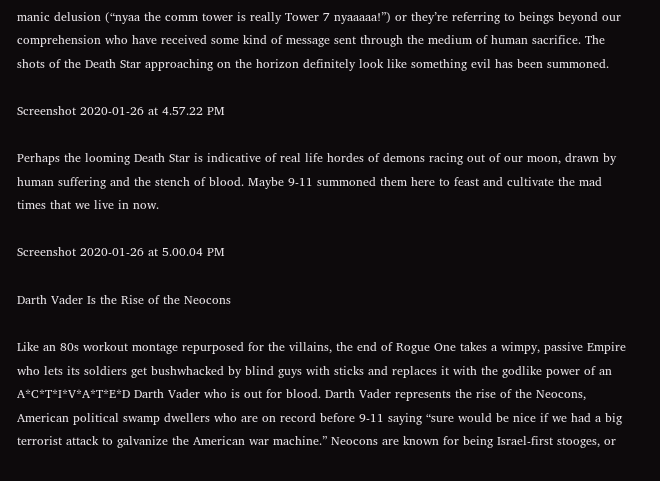manic delusion (“nyaa the comm tower is really Tower 7 nyaaaaa!”) or they’re referring to beings beyond our comprehension who have received some kind of message sent through the medium of human sacrifice. The shots of the Death Star approaching on the horizon definitely look like something evil has been summoned.

Screenshot 2020-01-26 at 4.57.22 PM

Perhaps the looming Death Star is indicative of real life hordes of demons racing out of our moon, drawn by human suffering and the stench of blood. Maybe 9-11 summoned them here to feast and cultivate the mad times that we live in now.

Screenshot 2020-01-26 at 5.00.04 PM

Darth Vader Is the Rise of the Neocons

Like an 80s workout montage repurposed for the villains, the end of Rogue One takes a wimpy, passive Empire who lets its soldiers get bushwhacked by blind guys with sticks and replaces it with the godlike power of an A*C*T*I*V*A*T*E*D Darth Vader who is out for blood. Darth Vader represents the rise of the Neocons, American political swamp dwellers who are on record before 9-11 saying “sure would be nice if we had a big terrorist attack to galvanize the American war machine.” Neocons are known for being Israel-first stooges, or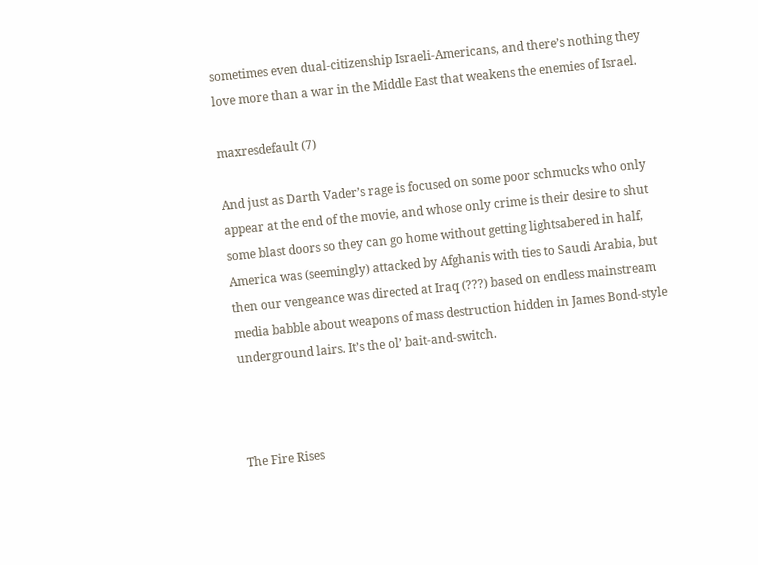sometimes even dual-citizenship Israeli-Americans, and there’s nothing they love more than a war in the Middle East that weakens the enemies of Israel.

maxresdefault (7)

And just as Darth Vader’s rage is focused on some poor schmucks who only appear at the end of the movie, and whose only crime is their desire to shut some blast doors so they can go home without getting lightsabered in half, America was (seemingly) attacked by Afghanis with ties to Saudi Arabia, but then our vengeance was directed at Iraq (???) based on endless mainstream media babble about weapons of mass destruction hidden in James Bond-style underground lairs. It’s the ol’ bait-and-switch.



The Fire Rises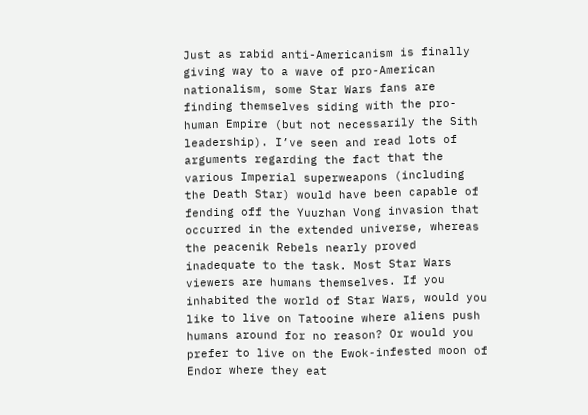Just as rabid anti-Americanism is finally giving way to a wave of pro-American nationalism, some Star Wars fans are finding themselves siding with the pro-human Empire (but not necessarily the Sith leadership). I’ve seen and read lots of arguments regarding the fact that the various Imperial superweapons (including the Death Star) would have been capable of fending off the Yuuzhan Vong invasion that occurred in the extended universe, whereas the peacenik Rebels nearly proved inadequate to the task. Most Star Wars viewers are humans themselves. If you inhabited the world of Star Wars, would you like to live on Tatooine where aliens push humans around for no reason? Or would you prefer to live on the Ewok-infested moon of Endor where they eat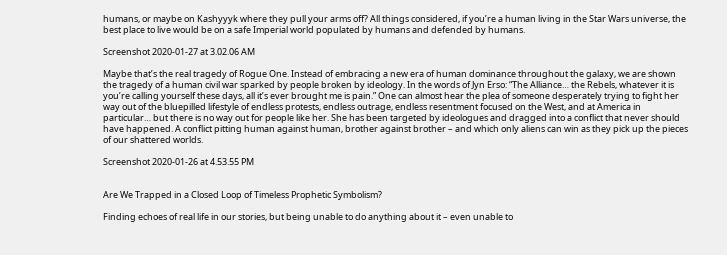humans, or maybe on Kashyyyk where they pull your arms off? All things considered, if you’re a human living in the Star Wars universe, the best place to live would be on a safe Imperial world populated by humans and defended by humans.

Screenshot 2020-01-27 at 3.02.06 AM

Maybe that’s the real tragedy of Rogue One. Instead of embracing a new era of human dominance throughout the galaxy, we are shown the tragedy of a human civil war sparked by people broken by ideology. In the words of Jyn Erso: “The Alliance… the Rebels, whatever it is you’re calling yourself these days, all it’s ever brought me is pain.” One can almost hear the plea of someone desperately trying to fight her way out of the bluepilled lifestyle of endless protests, endless outrage, endless resentment focused on the West, and at America in particular… but there is no way out for people like her. She has been targeted by ideologues and dragged into a conflict that never should have happened. A conflict pitting human against human, brother against brother – and which only aliens can win as they pick up the pieces of our shattered worlds.

Screenshot 2020-01-26 at 4.53.55 PM


Are We Trapped in a Closed Loop of Timeless Prophetic Symbolism?

Finding echoes of real life in our stories, but being unable to do anything about it – even unable to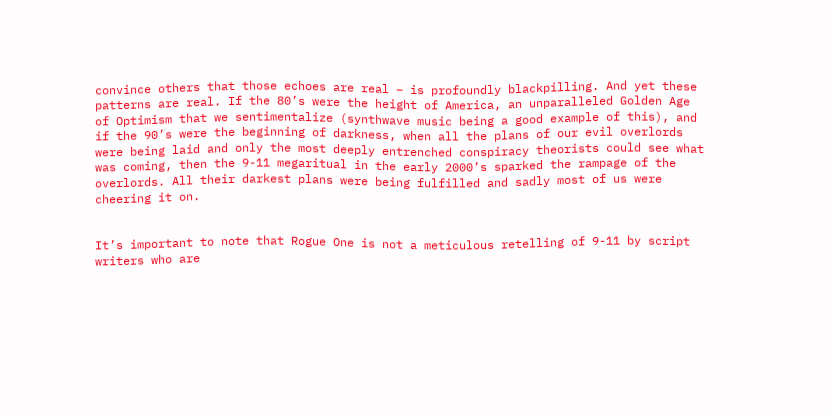convince others that those echoes are real – is profoundly blackpilling. And yet these patterns are real. If the 80’s were the height of America, an unparalleled Golden Age of Optimism that we sentimentalize (synthwave music being a good example of this), and if the 90’s were the beginning of darkness, when all the plans of our evil overlords were being laid and only the most deeply entrenched conspiracy theorists could see what was coming, then the 9-11 megaritual in the early 2000’s sparked the rampage of the overlords. All their darkest plans were being fulfilled and sadly most of us were cheering it on.


It’s important to note that Rogue One is not a meticulous retelling of 9-11 by script writers who are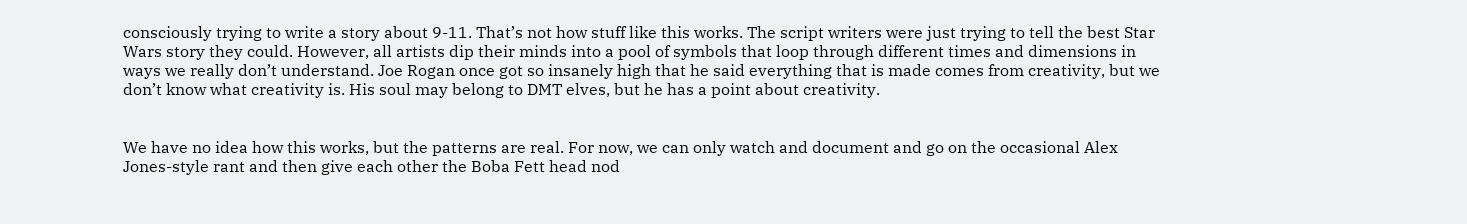consciously trying to write a story about 9-11. That’s not how stuff like this works. The script writers were just trying to tell the best Star Wars story they could. However, all artists dip their minds into a pool of symbols that loop through different times and dimensions in ways we really don’t understand. Joe Rogan once got so insanely high that he said everything that is made comes from creativity, but we don’t know what creativity is. His soul may belong to DMT elves, but he has a point about creativity.


We have no idea how this works, but the patterns are real. For now, we can only watch and document and go on the occasional Alex Jones-style rant and then give each other the Boba Fett head nod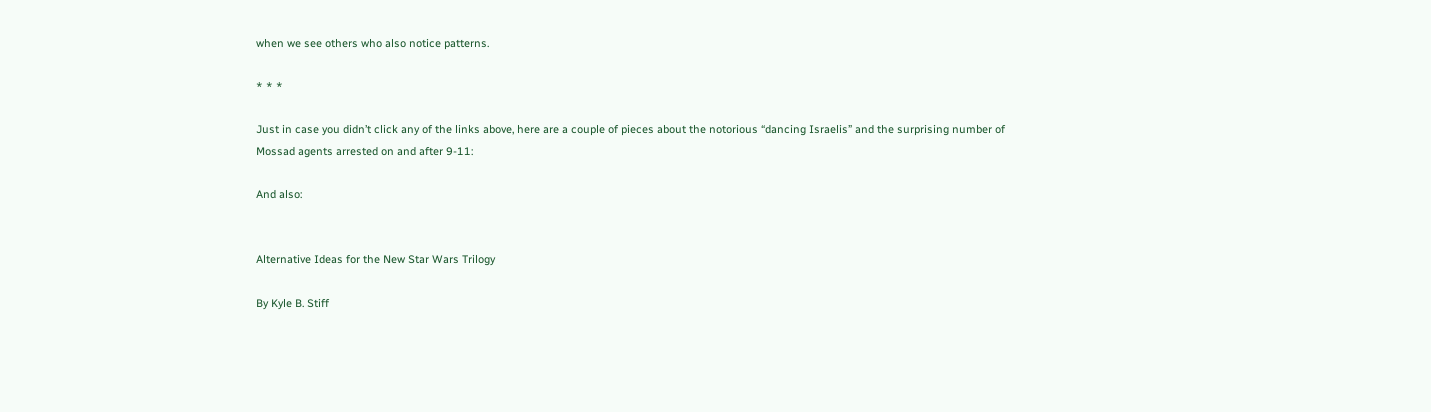when we see others who also notice patterns.

* * *

Just in case you didn’t click any of the links above, here are a couple of pieces about the notorious “dancing Israelis” and the surprising number of Mossad agents arrested on and after 9-11:

And also:


Alternative Ideas for the New Star Wars Trilogy

By Kyle B. Stiff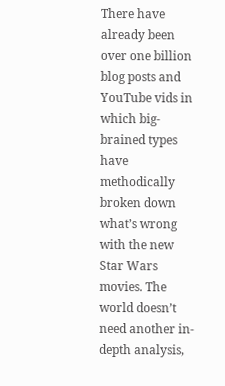There have already been over one billion blog posts and YouTube vids in which big-brained types have methodically broken down what’s wrong with the new Star Wars movies. The world doesn’t need another in-depth analysis,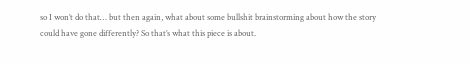so I won’t do that… but then again, what about some bullshit brainstorming about how the story could have gone differently? So that’s what this piece is about.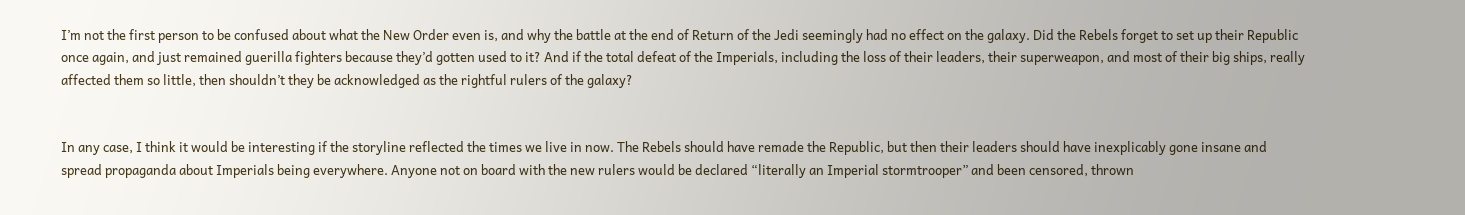I’m not the first person to be confused about what the New Order even is, and why the battle at the end of Return of the Jedi seemingly had no effect on the galaxy. Did the Rebels forget to set up their Republic once again, and just remained guerilla fighters because they’d gotten used to it? And if the total defeat of the Imperials, including the loss of their leaders, their superweapon, and most of their big ships, really affected them so little, then shouldn’t they be acknowledged as the rightful rulers of the galaxy?


In any case, I think it would be interesting if the storyline reflected the times we live in now. The Rebels should have remade the Republic, but then their leaders should have inexplicably gone insane and spread propaganda about Imperials being everywhere. Anyone not on board with the new rulers would be declared “literally an Imperial stormtrooper” and been censored, thrown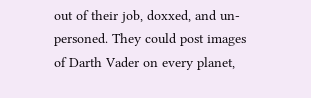out of their job, doxxed, and un-personed. They could post images of Darth Vader on every planet,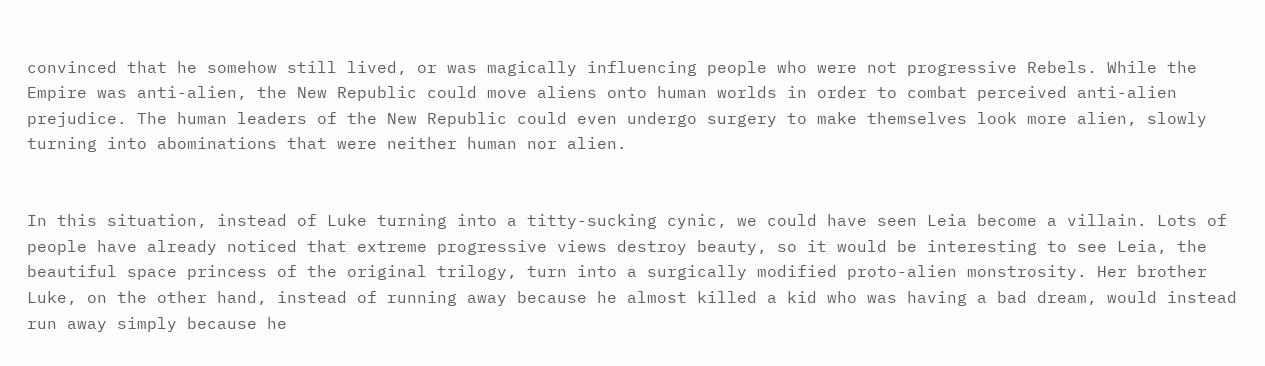convinced that he somehow still lived, or was magically influencing people who were not progressive Rebels. While the Empire was anti-alien, the New Republic could move aliens onto human worlds in order to combat perceived anti-alien prejudice. The human leaders of the New Republic could even undergo surgery to make themselves look more alien, slowly turning into abominations that were neither human nor alien.


In this situation, instead of Luke turning into a titty-sucking cynic, we could have seen Leia become a villain. Lots of people have already noticed that extreme progressive views destroy beauty, so it would be interesting to see Leia, the beautiful space princess of the original trilogy, turn into a surgically modified proto-alien monstrosity. Her brother Luke, on the other hand, instead of running away because he almost killed a kid who was having a bad dream, would instead run away simply because he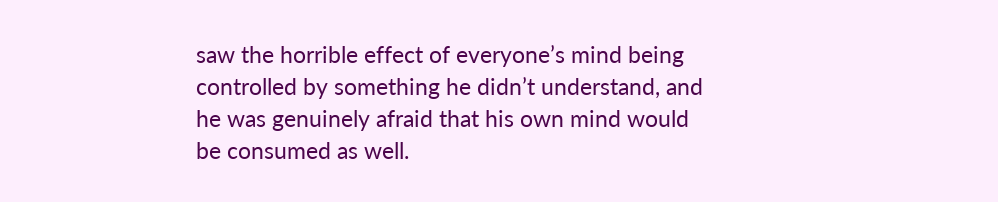saw the horrible effect of everyone’s mind being controlled by something he didn’t understand, and he was genuinely afraid that his own mind would be consumed as well.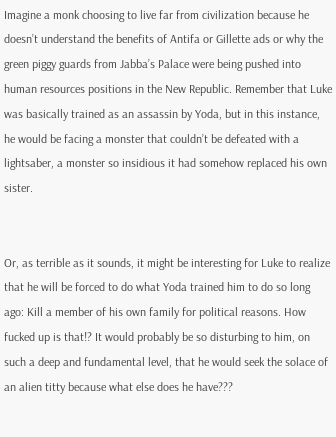Imagine a monk choosing to live far from civilization because he doesn’t understand the benefits of Antifa or Gillette ads or why the green piggy guards from Jabba’s Palace were being pushed into human resources positions in the New Republic. Remember that Luke was basically trained as an assassin by Yoda, but in this instance, he would be facing a monster that couldn’t be defeated with a lightsaber, a monster so insidious it had somehow replaced his own sister.


Or, as terrible as it sounds, it might be interesting for Luke to realize that he will be forced to do what Yoda trained him to do so long ago: Kill a member of his own family for political reasons. How fucked up is that!? It would probably be so disturbing to him, on such a deep and fundamental level, that he would seek the solace of an alien titty because what else does he have???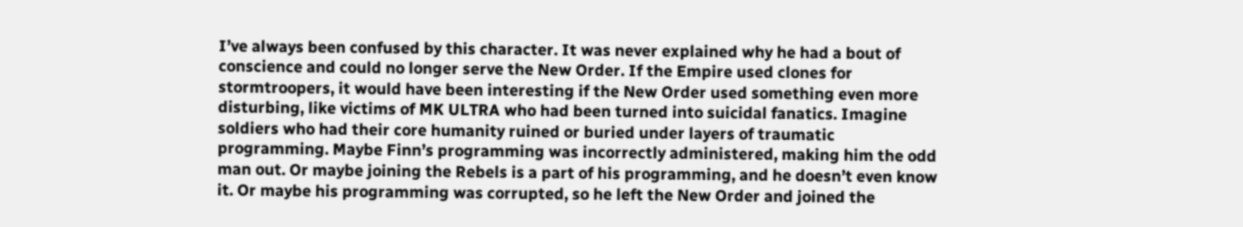I’ve always been confused by this character. It was never explained why he had a bout of conscience and could no longer serve the New Order. If the Empire used clones for stormtroopers, it would have been interesting if the New Order used something even more disturbing, like victims of MK ULTRA who had been turned into suicidal fanatics. Imagine soldiers who had their core humanity ruined or buried under layers of traumatic programming. Maybe Finn’s programming was incorrectly administered, making him the odd man out. Or maybe joining the Rebels is a part of his programming, and he doesn’t even know it. Or maybe his programming was corrupted, so he left the New Order and joined the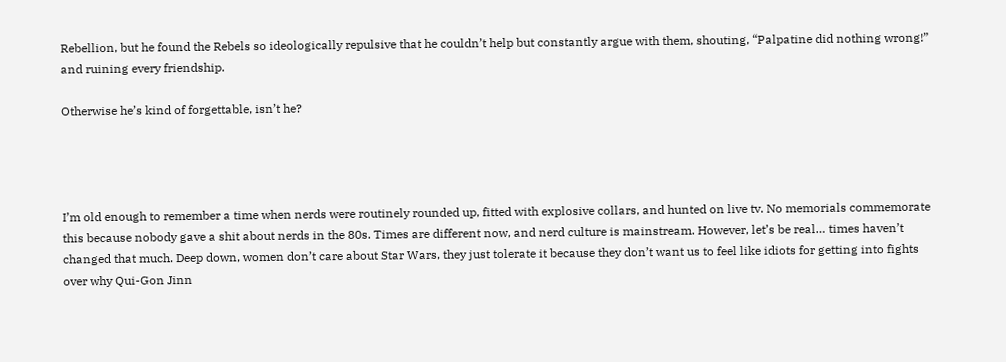Rebellion, but he found the Rebels so ideologically repulsive that he couldn’t help but constantly argue with them, shouting, “Palpatine did nothing wrong!” and ruining every friendship.

Otherwise he’s kind of forgettable, isn’t he?




I’m old enough to remember a time when nerds were routinely rounded up, fitted with explosive collars, and hunted on live tv. No memorials commemorate this because nobody gave a shit about nerds in the 80s. Times are different now, and nerd culture is mainstream. However, let’s be real… times haven’t changed that much. Deep down, women don’t care about Star Wars, they just tolerate it because they don’t want us to feel like idiots for getting into fights over why Qui-Gon Jinn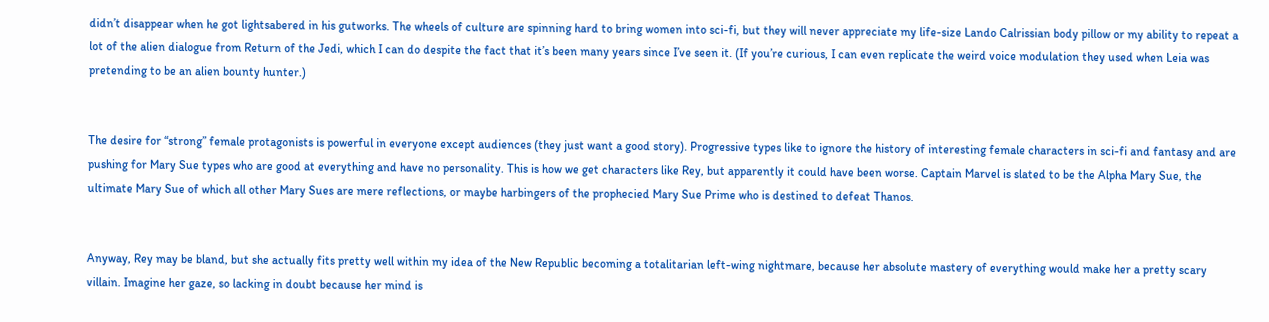didn’t disappear when he got lightsabered in his gutworks. The wheels of culture are spinning hard to bring women into sci-fi, but they will never appreciate my life-size Lando Calrissian body pillow or my ability to repeat a lot of the alien dialogue from Return of the Jedi, which I can do despite the fact that it’s been many years since I’ve seen it. (If you’re curious, I can even replicate the weird voice modulation they used when Leia was pretending to be an alien bounty hunter.)


The desire for “strong” female protagonists is powerful in everyone except audiences (they just want a good story). Progressive types like to ignore the history of interesting female characters in sci-fi and fantasy and are pushing for Mary Sue types who are good at everything and have no personality. This is how we get characters like Rey, but apparently it could have been worse. Captain Marvel is slated to be the Alpha Mary Sue, the ultimate Mary Sue of which all other Mary Sues are mere reflections, or maybe harbingers of the prophecied Mary Sue Prime who is destined to defeat Thanos.


Anyway, Rey may be bland, but she actually fits pretty well within my idea of the New Republic becoming a totalitarian left-wing nightmare, because her absolute mastery of everything would make her a pretty scary villain. Imagine her gaze, so lacking in doubt because her mind is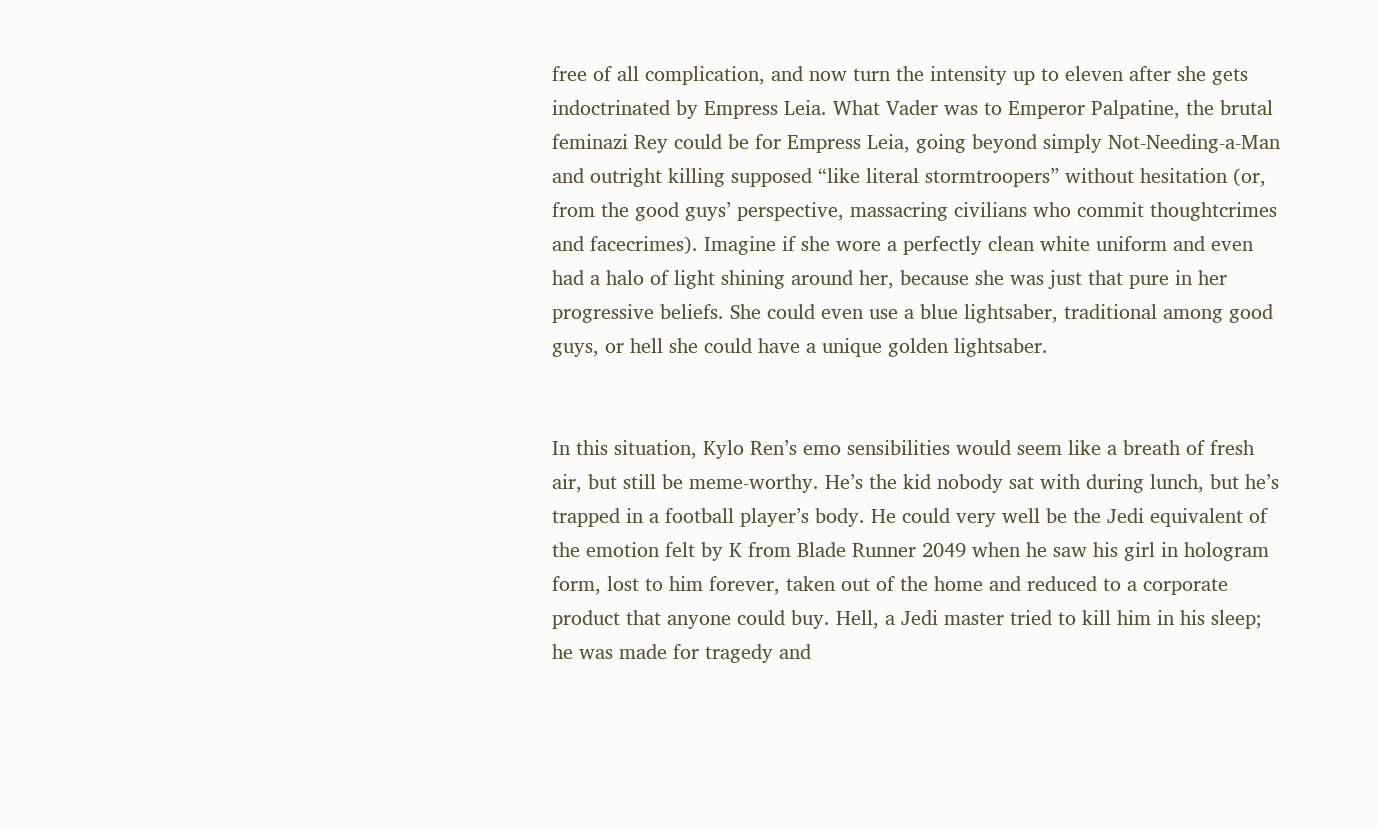free of all complication, and now turn the intensity up to eleven after she gets indoctrinated by Empress Leia. What Vader was to Emperor Palpatine, the brutal feminazi Rey could be for Empress Leia, going beyond simply Not-Needing-a-Man and outright killing supposed “like literal stormtroopers” without hesitation (or, from the good guys’ perspective, massacring civilians who commit thoughtcrimes and facecrimes). Imagine if she wore a perfectly clean white uniform and even had a halo of light shining around her, because she was just that pure in her progressive beliefs. She could even use a blue lightsaber, traditional among good guys, or hell she could have a unique golden lightsaber.


In this situation, Kylo Ren’s emo sensibilities would seem like a breath of fresh air, but still be meme-worthy. He’s the kid nobody sat with during lunch, but he’s trapped in a football player’s body. He could very well be the Jedi equivalent of the emotion felt by K from Blade Runner 2049 when he saw his girl in hologram form, lost to him forever, taken out of the home and reduced to a corporate product that anyone could buy. Hell, a Jedi master tried to kill him in his sleep; he was made for tragedy and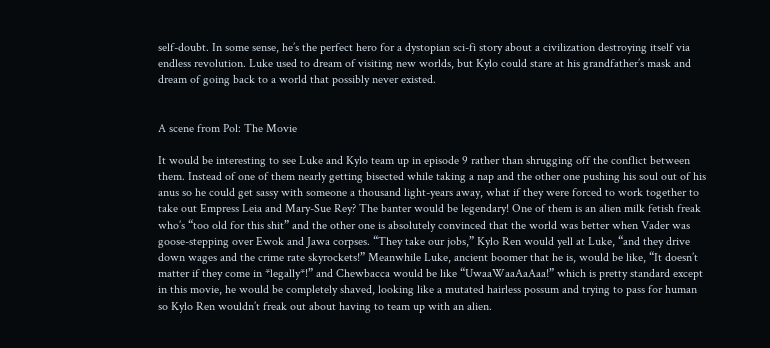self-doubt. In some sense, he’s the perfect hero for a dystopian sci-fi story about a civilization destroying itself via endless revolution. Luke used to dream of visiting new worlds, but Kylo could stare at his grandfather’s mask and dream of going back to a world that possibly never existed.


A scene from Pol: The Movie

It would be interesting to see Luke and Kylo team up in episode 9 rather than shrugging off the conflict between them. Instead of one of them nearly getting bisected while taking a nap and the other one pushing his soul out of his anus so he could get sassy with someone a thousand light-years away, what if they were forced to work together to take out Empress Leia and Mary-Sue Rey? The banter would be legendary! One of them is an alien milk fetish freak who’s “too old for this shit” and the other one is absolutely convinced that the world was better when Vader was goose-stepping over Ewok and Jawa corpses. “They take our jobs,” Kylo Ren would yell at Luke, “and they drive down wages and the crime rate skyrockets!” Meanwhile Luke, ancient boomer that he is, would be like, “It doesn’t matter if they come in *legally*!” and Chewbacca would be like “UwaaWaaAaAaa!” which is pretty standard except in this movie, he would be completely shaved, looking like a mutated hairless possum and trying to pass for human so Kylo Ren wouldn’t freak out about having to team up with an alien.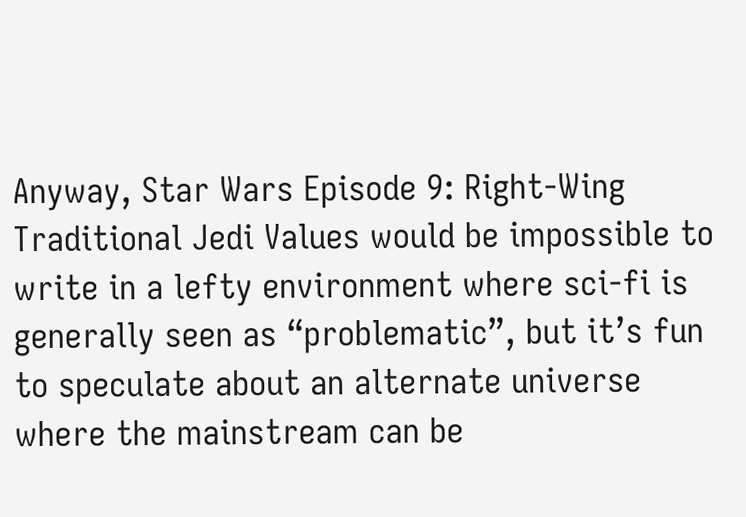Anyway, Star Wars Episode 9: Right-Wing Traditional Jedi Values would be impossible to write in a lefty environment where sci-fi is generally seen as “problematic”, but it’s fun to speculate about an alternate universe where the mainstream can be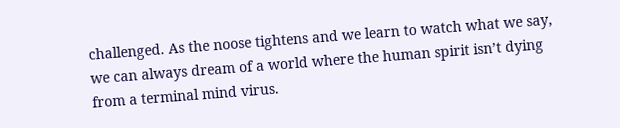challenged. As the noose tightens and we learn to watch what we say, we can always dream of a world where the human spirit isn’t dying from a terminal mind virus.